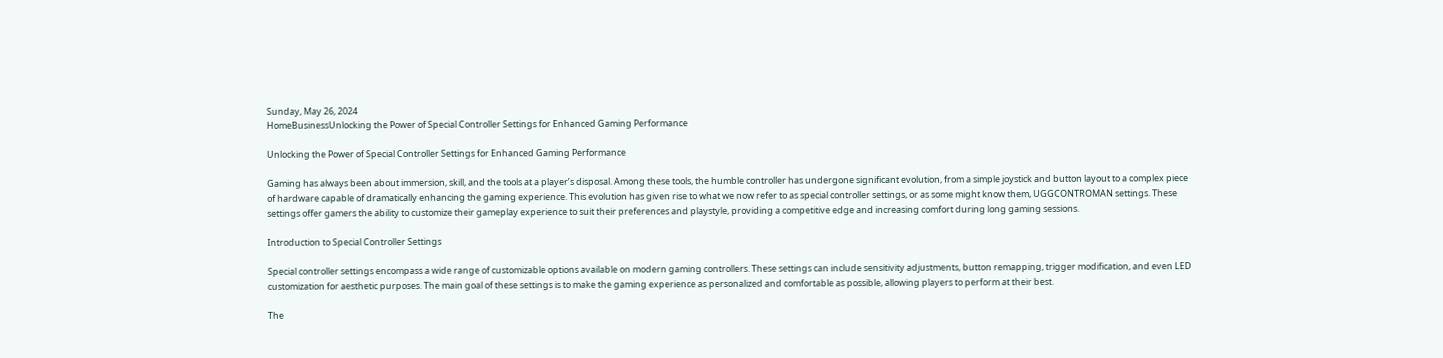Sunday, May 26, 2024
HomeBusinessUnlocking the Power of Special Controller Settings for Enhanced Gaming Performance

Unlocking the Power of Special Controller Settings for Enhanced Gaming Performance

Gaming has always been about immersion, skill, and the tools at a player’s disposal. Among these tools, the humble controller has undergone significant evolution, from a simple joystick and button layout to a complex piece of hardware capable of dramatically enhancing the gaming experience. This evolution has given rise to what we now refer to as special controller settings, or as some might know them, UGGCONTROMAN settings. These settings offer gamers the ability to customize their gameplay experience to suit their preferences and playstyle, providing a competitive edge and increasing comfort during long gaming sessions.

Introduction to Special Controller Settings

Special controller settings encompass a wide range of customizable options available on modern gaming controllers. These settings can include sensitivity adjustments, button remapping, trigger modification, and even LED customization for aesthetic purposes. The main goal of these settings is to make the gaming experience as personalized and comfortable as possible, allowing players to perform at their best.

The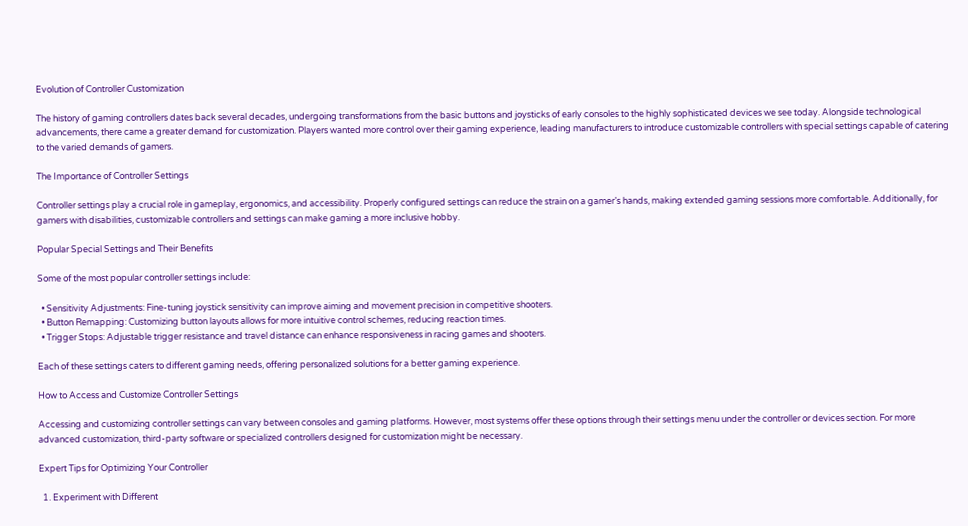Evolution of Controller Customization

The history of gaming controllers dates back several decades, undergoing transformations from the basic buttons and joysticks of early consoles to the highly sophisticated devices we see today. Alongside technological advancements, there came a greater demand for customization. Players wanted more control over their gaming experience, leading manufacturers to introduce customizable controllers with special settings capable of catering to the varied demands of gamers.

The Importance of Controller Settings

Controller settings play a crucial role in gameplay, ergonomics, and accessibility. Properly configured settings can reduce the strain on a gamer’s hands, making extended gaming sessions more comfortable. Additionally, for gamers with disabilities, customizable controllers and settings can make gaming a more inclusive hobby.

Popular Special Settings and Their Benefits

Some of the most popular controller settings include:

  • Sensitivity Adjustments: Fine-tuning joystick sensitivity can improve aiming and movement precision in competitive shooters.
  • Button Remapping: Customizing button layouts allows for more intuitive control schemes, reducing reaction times.
  • Trigger Stops: Adjustable trigger resistance and travel distance can enhance responsiveness in racing games and shooters.

Each of these settings caters to different gaming needs, offering personalized solutions for a better gaming experience.

How to Access and Customize Controller Settings

Accessing and customizing controller settings can vary between consoles and gaming platforms. However, most systems offer these options through their settings menu under the controller or devices section. For more advanced customization, third-party software or specialized controllers designed for customization might be necessary.

Expert Tips for Optimizing Your Controller

  1. Experiment with Different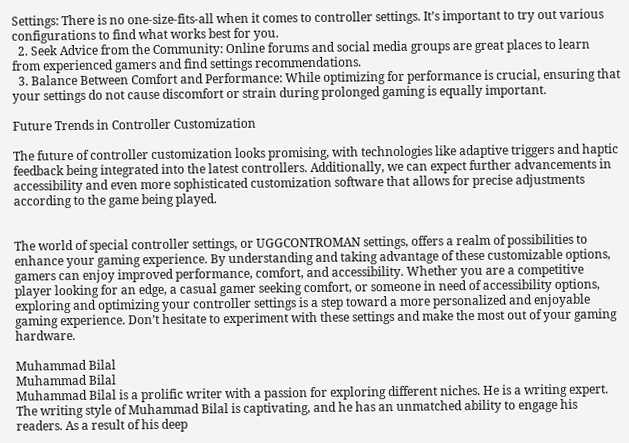Settings: There is no one-size-fits-all when it comes to controller settings. It’s important to try out various configurations to find what works best for you.
  2. Seek Advice from the Community: Online forums and social media groups are great places to learn from experienced gamers and find settings recommendations.
  3. Balance Between Comfort and Performance: While optimizing for performance is crucial, ensuring that your settings do not cause discomfort or strain during prolonged gaming is equally important.

Future Trends in Controller Customization

The future of controller customization looks promising, with technologies like adaptive triggers and haptic feedback being integrated into the latest controllers. Additionally, we can expect further advancements in accessibility and even more sophisticated customization software that allows for precise adjustments according to the game being played.


The world of special controller settings, or UGGCONTROMAN settings, offers a realm of possibilities to enhance your gaming experience. By understanding and taking advantage of these customizable options, gamers can enjoy improved performance, comfort, and accessibility. Whether you are a competitive player looking for an edge, a casual gamer seeking comfort, or someone in need of accessibility options, exploring and optimizing your controller settings is a step toward a more personalized and enjoyable gaming experience. Don’t hesitate to experiment with these settings and make the most out of your gaming hardware.

Muhammad Bilal
Muhammad Bilal
Muhammad Bilal is a prolific writer with a passion for exploring different niches. He is a writing expert. The writing style of Muhammad Bilal is captivating, and he has an unmatched ability to engage his readers. As a result of his deep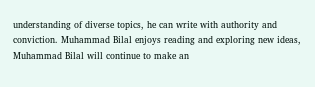understanding of diverse topics, he can write with authority and conviction. Muhammad Bilal enjoys reading and exploring new ideas, Muhammad Bilal will continue to make an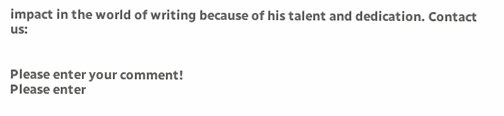impact in the world of writing because of his talent and dedication. Contact us:


Please enter your comment!
Please enter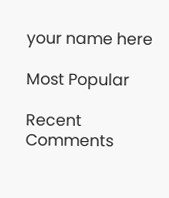your name here

Most Popular

Recent Comments